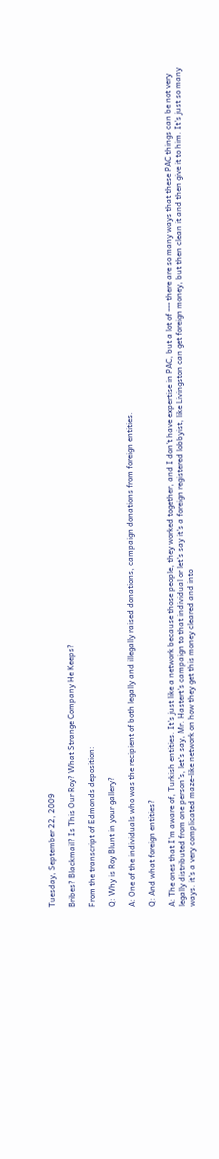Tuesday, September 22, 2009

Bribes? Blackmail? Is This Our Roy? What Strange Company He Keeps?

From the transcript of Edmonds deposition:

Q: Why is Roy Blunt in your gallery?

A: One of the individuals who was the recipient of both legally and illegally raised donations, campaign donations from foreign entities.

Q: And what foreign entities?

A: The ones that I'm aware of, Turkish entities. It's just like a network because those people, they worked together, and I don't have expertise in PAC, but a lot of --- there are so many ways that these PAC things can be not very legally distributed from one person's, let's say, Mr. Hastert's campaign to that individual or let's say it's a foreign registered lobbyist, like Livingston can get foreign money, but then clean it and then give it to him. It's just so many ways. it's a very complicated maze-like network on how they get this money cleared and into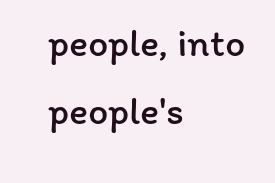people, into people's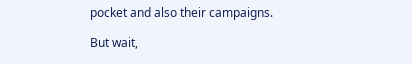pocket and also their campaigns.

But wait,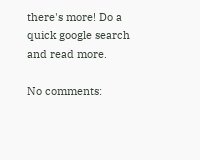there's more! Do a quick google search and read more.

No comments: